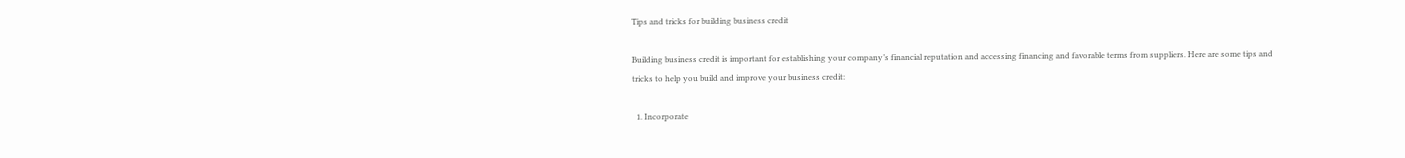Tips and tricks for building business credit

Building business credit is important for establishing your company’s financial reputation and accessing financing and favorable terms from suppliers. Here are some tips and tricks to help you build and improve your business credit:

  1. Incorporate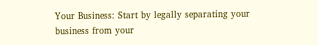Your Business: Start by legally separating your business from your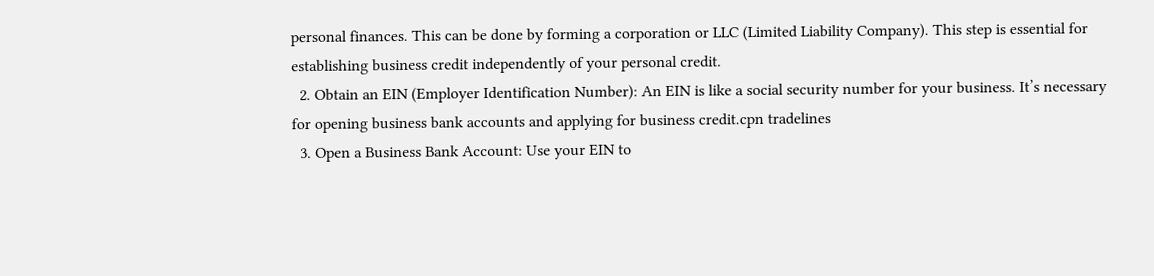personal finances. This can be done by forming a corporation or LLC (Limited Liability Company). This step is essential for establishing business credit independently of your personal credit.
  2. Obtain an EIN (Employer Identification Number): An EIN is like a social security number for your business. It’s necessary for opening business bank accounts and applying for business credit.cpn tradelines
  3. Open a Business Bank Account: Use your EIN to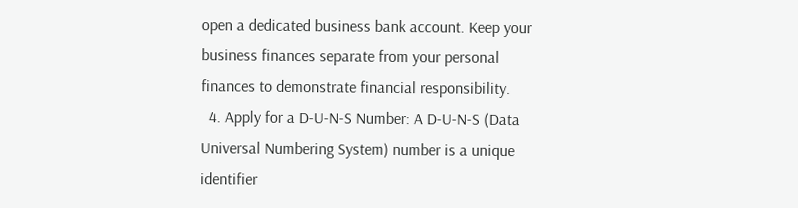open a dedicated business bank account. Keep your business finances separate from your personal finances to demonstrate financial responsibility.
  4. Apply for a D-U-N-S Number: A D-U-N-S (Data Universal Numbering System) number is a unique identifier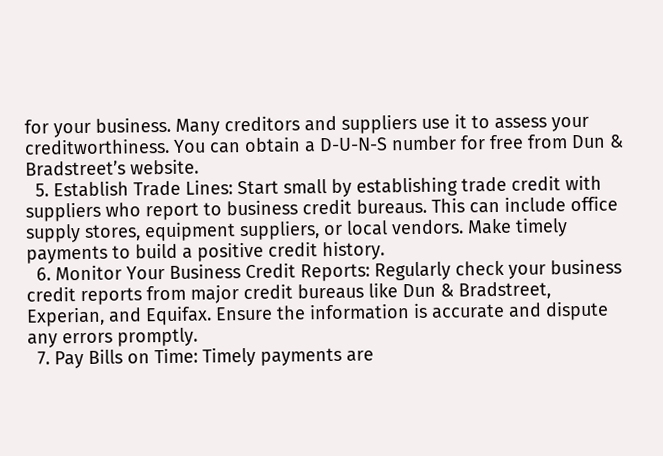for your business. Many creditors and suppliers use it to assess your creditworthiness. You can obtain a D-U-N-S number for free from Dun & Bradstreet’s website.
  5. Establish Trade Lines: Start small by establishing trade credit with suppliers who report to business credit bureaus. This can include office supply stores, equipment suppliers, or local vendors. Make timely payments to build a positive credit history.
  6. Monitor Your Business Credit Reports: Regularly check your business credit reports from major credit bureaus like Dun & Bradstreet, Experian, and Equifax. Ensure the information is accurate and dispute any errors promptly.
  7. Pay Bills on Time: Timely payments are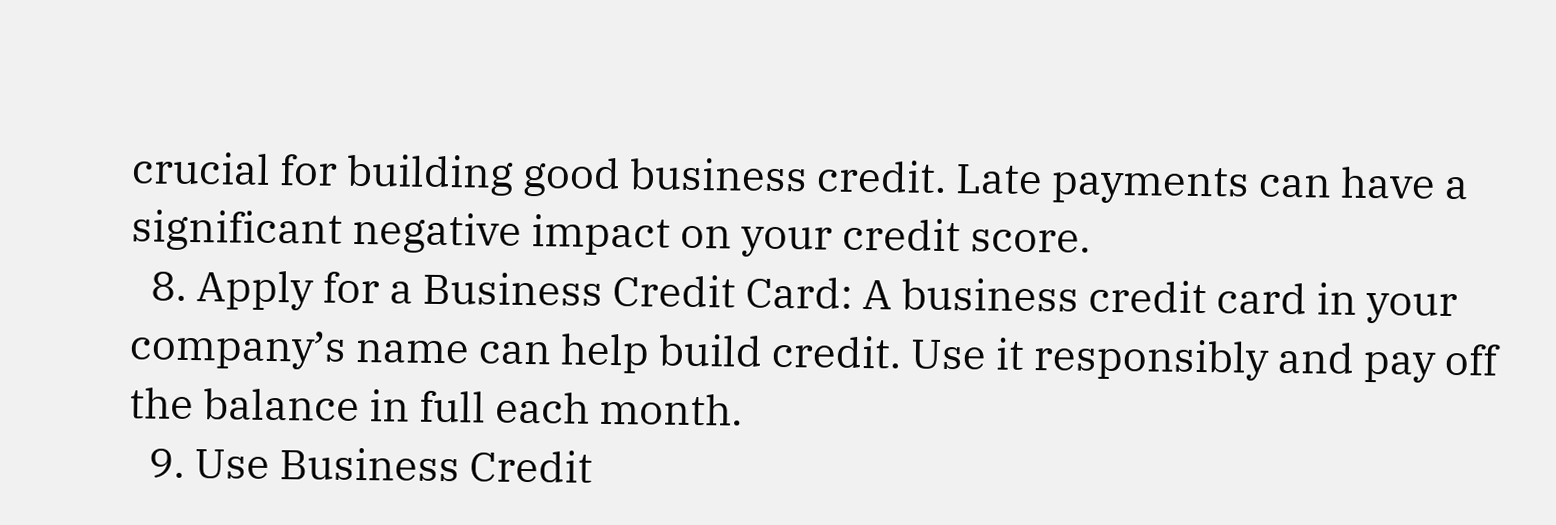crucial for building good business credit. Late payments can have a significant negative impact on your credit score.
  8. Apply for a Business Credit Card: A business credit card in your company’s name can help build credit. Use it responsibly and pay off the balance in full each month.
  9. Use Business Credit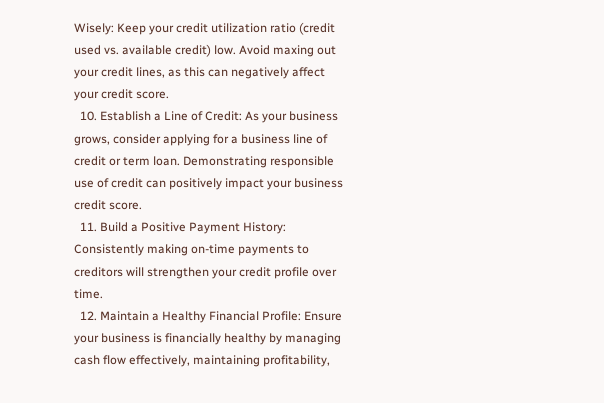Wisely: Keep your credit utilization ratio (credit used vs. available credit) low. Avoid maxing out your credit lines, as this can negatively affect your credit score.
  10. Establish a Line of Credit: As your business grows, consider applying for a business line of credit or term loan. Demonstrating responsible use of credit can positively impact your business credit score.
  11. Build a Positive Payment History: Consistently making on-time payments to creditors will strengthen your credit profile over time.
  12. Maintain a Healthy Financial Profile: Ensure your business is financially healthy by managing cash flow effectively, maintaining profitability,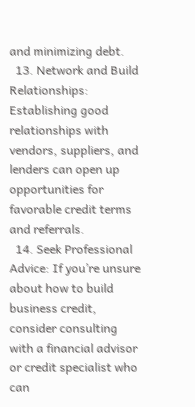and minimizing debt.
  13. Network and Build Relationships: Establishing good relationships with vendors, suppliers, and lenders can open up opportunities for favorable credit terms and referrals.
  14. Seek Professional Advice: If you’re unsure about how to build business credit, consider consulting with a financial advisor or credit specialist who can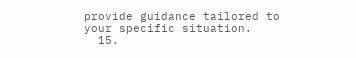provide guidance tailored to your specific situation.
  15.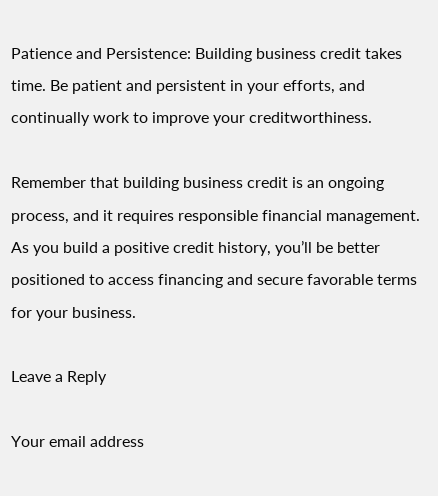Patience and Persistence: Building business credit takes time. Be patient and persistent in your efforts, and continually work to improve your creditworthiness.

Remember that building business credit is an ongoing process, and it requires responsible financial management. As you build a positive credit history, you’ll be better positioned to access financing and secure favorable terms for your business.

Leave a Reply

Your email address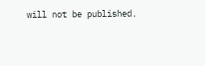will not be published.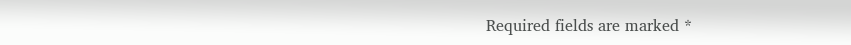Required fields are marked *